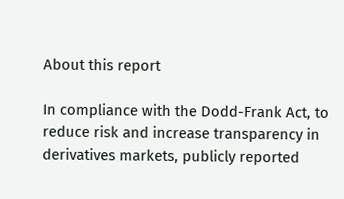About this report

In compliance with the Dodd-Frank Act, to reduce risk and increase transparency in derivatives markets, publicly reported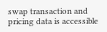swap transaction and pricing data is accessible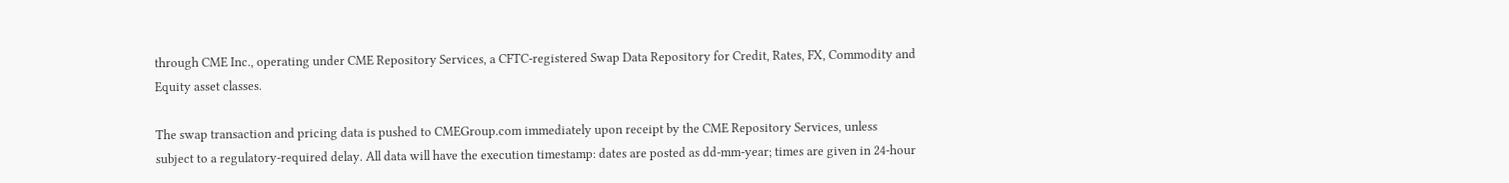through CME Inc., operating under CME Repository Services, a CFTC-registered Swap Data Repository for Credit, Rates, FX, Commodity and Equity asset classes.

The swap transaction and pricing data is pushed to CMEGroup.com immediately upon receipt by the CME Repository Services, unless subject to a regulatory-required delay. All data will have the execution timestamp: dates are posted as dd-mm-year; times are given in 24-hour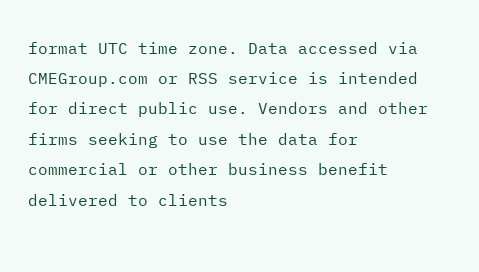format UTC time zone. Data accessed via CMEGroup.com or RSS service is intended for direct public use. Vendors and other firms seeking to use the data for commercial or other business benefit delivered to clients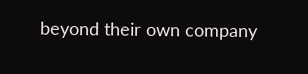beyond their own company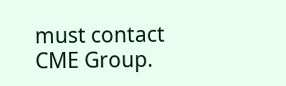must contact CME Group.